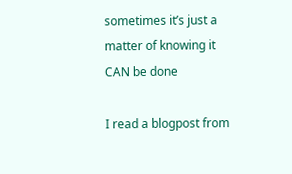sometimes it’s just a matter of knowing it CAN be done

I read a blogpost from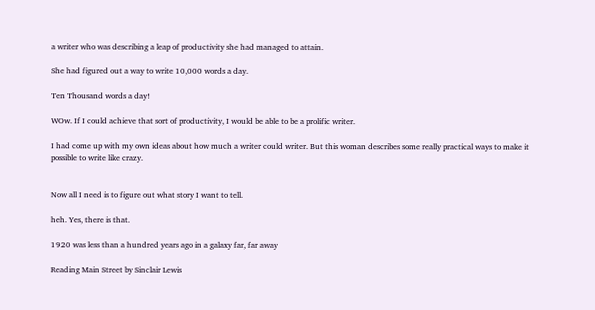a writer who was describing a leap of productivity she had managed to attain.

She had figured out a way to write 10,000 words a day.

Ten Thousand words a day!

WOw. If I could achieve that sort of productivity, I would be able to be a prolific writer.

I had come up with my own ideas about how much a writer could writer. But this woman describes some really practical ways to make it possible to write like crazy.


Now all I need is to figure out what story I want to tell.

heh. Yes, there is that.

1920 was less than a hundred years ago in a galaxy far, far away

Reading Main Street by Sinclair Lewis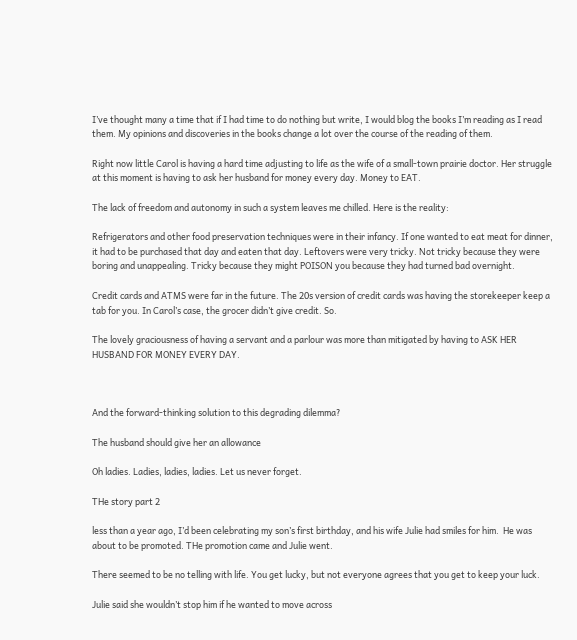I’ve thought many a time that if I had time to do nothing but write, I would blog the books I’m reading as I read them. My opinions and discoveries in the books change a lot over the course of the reading of them.

Right now little Carol is having a hard time adjusting to life as the wife of a small-town prairie doctor. Her struggle at this moment is having to ask her husband for money every day. Money to EAT.

The lack of freedom and autonomy in such a system leaves me chilled. Here is the reality:

Refrigerators and other food preservation techniques were in their infancy. If one wanted to eat meat for dinner, it had to be purchased that day and eaten that day. Leftovers were very tricky. Not tricky because they were boring and unappealing. Tricky because they might POISON you because they had turned bad overnight.

Credit cards and ATMS were far in the future. The 20s version of credit cards was having the storekeeper keep a tab for you. In Carol’s case, the grocer didn’t give credit. So.

The lovely graciousness of having a servant and a parlour was more than mitigated by having to ASK HER HUSBAND FOR MONEY EVERY DAY.



And the forward-thinking solution to this degrading dilemma?

The husband should give her an allowance

Oh ladies. Ladies, ladies, ladies. Let us never forget.

THe story part 2

less than a year ago, I’d been celebrating my son’s first birthday, and his wife Julie had smiles for him.  He was about to be promoted. THe promotion came and Julie went.

There seemed to be no telling with life. You get lucky, but not everyone agrees that you get to keep your luck.

Julie said she wouldn’t stop him if he wanted to move across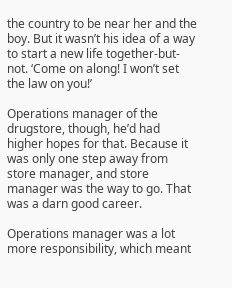the country to be near her and the boy. But it wasn’t his idea of a way to start a new life together-but-not. ‘Come on along! I won’t set the law on you!’

Operations manager of the drugstore, though, he’d had higher hopes for that. Because it was only one step away from store manager, and store manager was the way to go. That was a darn good career.

Operations manager was a lot more responsibility, which meant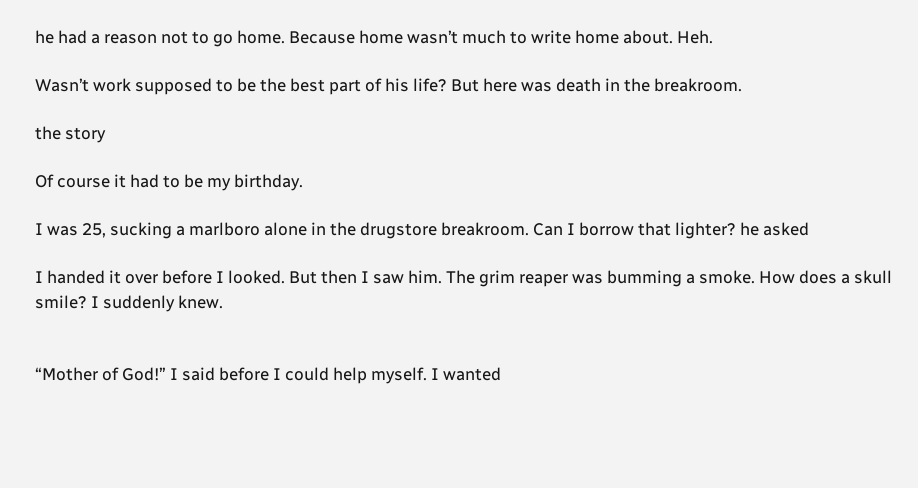he had a reason not to go home. Because home wasn’t much to write home about. Heh.

Wasn’t work supposed to be the best part of his life? But here was death in the breakroom.

the story

Of course it had to be my birthday.

I was 25, sucking a marlboro alone in the drugstore breakroom. Can I borrow that lighter? he asked

I handed it over before I looked. But then I saw him. The grim reaper was bumming a smoke. How does a skull smile? I suddenly knew.


“Mother of God!” I said before I could help myself. I wanted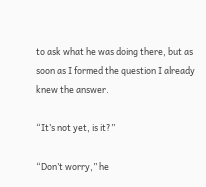to ask what he was doing there, but as soon as I formed the question I already knew the answer.

“It’s not yet, is it?”

“Don’t worry,” he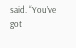said. “You’ve got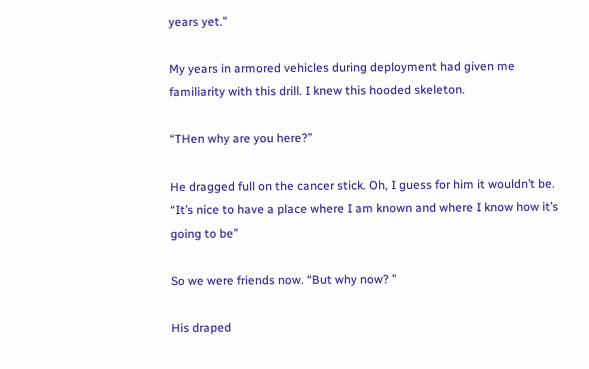years yet.”

My years in armored vehicles during deployment had given me familiarity with this drill. I knew this hooded skeleton.

“THen why are you here?”

He dragged full on the cancer stick. Oh, I guess for him it wouldn’t be. “It’s nice to have a place where I am known and where I know how it’s going to be”

So we were friends now. “But why now? ”

His draped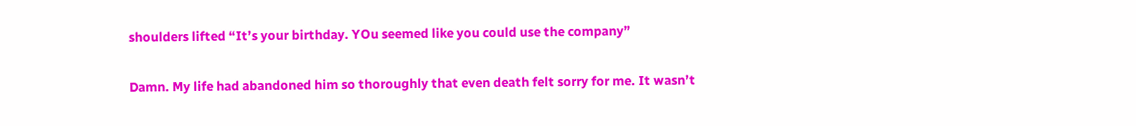shoulders lifted “It’s your birthday. YOu seemed like you could use the company”

Damn. My life had abandoned him so thoroughly that even death felt sorry for me. It wasn’t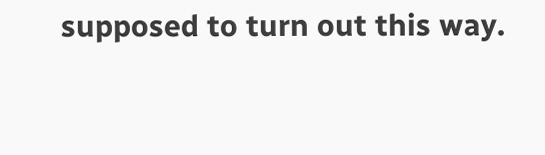supposed to turn out this way.